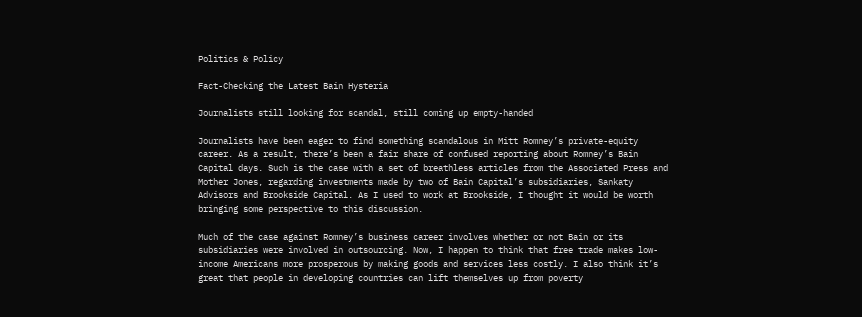Politics & Policy

Fact-Checking the Latest Bain Hysteria

Journalists still looking for scandal, still coming up empty-handed

Journalists have been eager to find something scandalous in Mitt Romney’s private-equity career. As a result, there’s been a fair share of confused reporting about Romney’s Bain Capital days. Such is the case with a set of breathless articles from the Associated Press and Mother Jones, regarding investments made by two of Bain Capital’s subsidiaries, Sankaty Advisors and Brookside Capital. As I used to work at Brookside, I thought it would be worth bringing some perspective to this discussion.

Much of the case against Romney’s business career involves whether or not Bain or its subsidiaries were involved in outsourcing. Now, I happen to think that free trade makes low-income Americans more prosperous by making goods and services less costly. I also think it’s great that people in developing countries can lift themselves up from poverty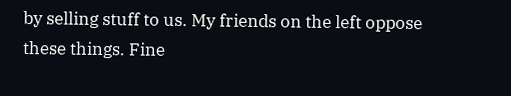by selling stuff to us. My friends on the left oppose these things. Fine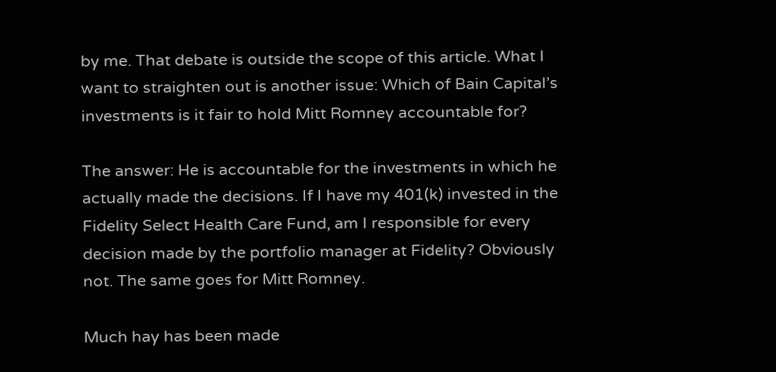by me. That debate is outside the scope of this article. What I want to straighten out is another issue: Which of Bain Capital’s investments is it fair to hold Mitt Romney accountable for?

The answer: He is accountable for the investments in which he actually made the decisions. If I have my 401(k) invested in the Fidelity Select Health Care Fund, am I responsible for every decision made by the portfolio manager at Fidelity? Obviously not. The same goes for Mitt Romney.

Much hay has been made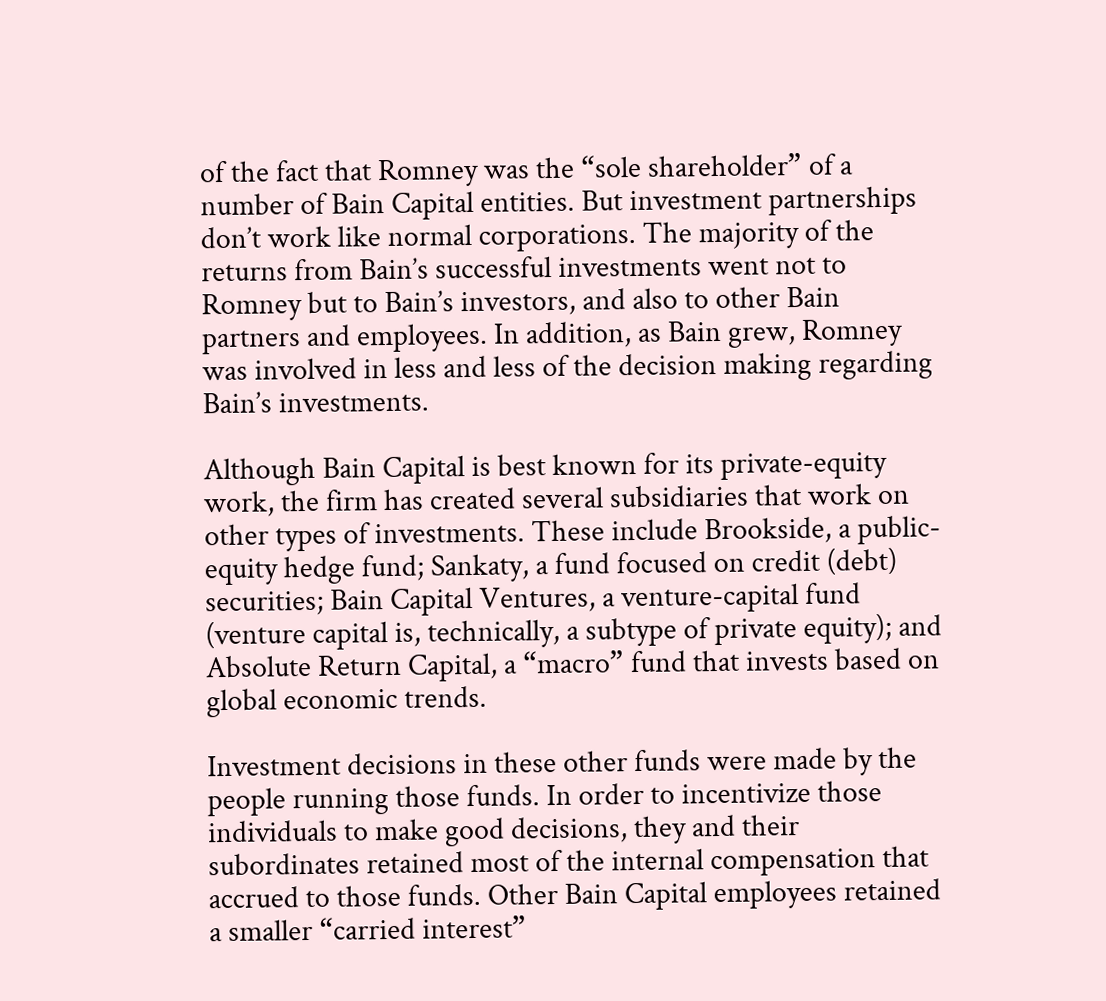of the fact that Romney was the “sole shareholder” of a number of Bain Capital entities. But investment partnerships don’t work like normal corporations. The majority of the returns from Bain’s successful investments went not to Romney but to Bain’s investors, and also to other Bain partners and employees. In addition, as Bain grew, Romney was involved in less and less of the decision making regarding Bain’s investments.

Although Bain Capital is best known for its private-equity work, the firm has created several subsidiaries that work on other types of investments. These include Brookside, a public-equity hedge fund; Sankaty, a fund focused on credit (debt) securities; Bain Capital Ventures, a venture-capital fund (venture capital is, technically, a subtype of private equity); and Absolute Return Capital, a “macro” fund that invests based on global economic trends.

Investment decisions in these other funds were made by the people running those funds. In order to incentivize those individuals to make good decisions, they and their subordinates retained most of the internal compensation that accrued to those funds. Other Bain Capital employees retained a smaller “carried interest”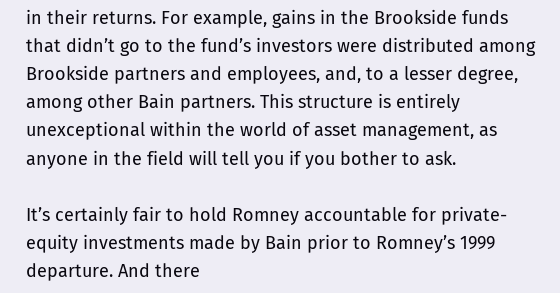in their returns. For example, gains in the Brookside funds that didn’t go to the fund’s investors were distributed among Brookside partners and employees, and, to a lesser degree, among other Bain partners. This structure is entirely unexceptional within the world of asset management, as anyone in the field will tell you if you bother to ask.

It’s certainly fair to hold Romney accountable for private-equity investments made by Bain prior to Romney’s 1999 departure. And there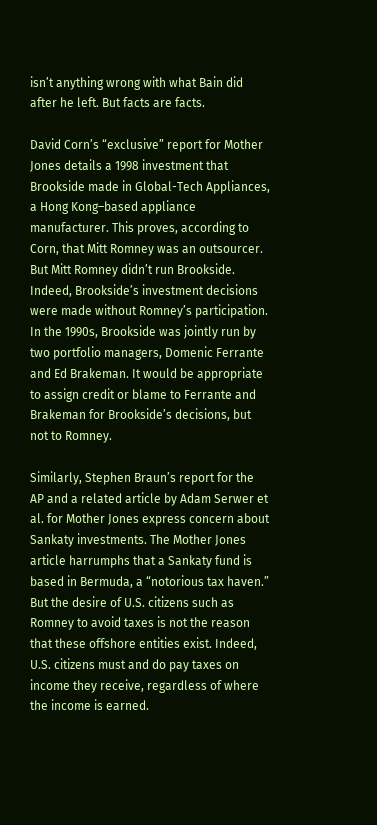isn’t anything wrong with what Bain did after he left. But facts are facts.

David Corn’s “exclusive” report for Mother Jones details a 1998 investment that Brookside made in Global-Tech Appliances, a Hong Kong–based appliance manufacturer. This proves, according to Corn, that Mitt Romney was an outsourcer. But Mitt Romney didn’t run Brookside. Indeed, Brookside’s investment decisions were made without Romney’s participation. In the 1990s, Brookside was jointly run by two portfolio managers, Domenic Ferrante and Ed Brakeman. It would be appropriate to assign credit or blame to Ferrante and Brakeman for Brookside’s decisions, but not to Romney.

Similarly, Stephen Braun’s report for the AP and a related article by Adam Serwer et al. for Mother Jones express concern about Sankaty investments. The Mother Jones article harrumphs that a Sankaty fund is based in Bermuda, a “notorious tax haven.” But the desire of U.S. citizens such as Romney to avoid taxes is not the reason that these offshore entities exist. Indeed, U.S. citizens must and do pay taxes on income they receive, regardless of where the income is earned.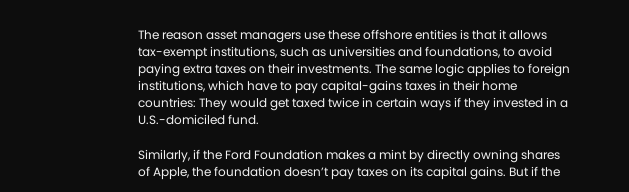The reason asset managers use these offshore entities is that it allows tax-exempt institutions, such as universities and foundations, to avoid paying extra taxes on their investments. The same logic applies to foreign institutions, which have to pay capital-gains taxes in their home countries: They would get taxed twice in certain ways if they invested in a U.S.-domiciled fund.

Similarly, if the Ford Foundation makes a mint by directly owning shares of Apple, the foundation doesn’t pay taxes on its capital gains. But if the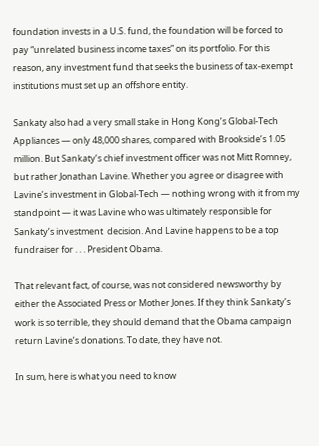foundation invests in a U.S. fund, the foundation will be forced to pay “unrelated business income taxes” on its portfolio. For this reason, any investment fund that seeks the business of tax-exempt institutions must set up an offshore entity.

Sankaty also had a very small stake in Hong Kong’s Global-Tech Appliances — only 48,000 shares, compared with Brookside’s 1.05 million. But Sankaty’s chief investment officer was not Mitt Romney, but rather Jonathan Lavine. Whether you agree or disagree with Lavine’s investment in Global-Tech — nothing wrong with it from my standpoint — it was Lavine who was ultimately responsible for Sankaty’s investment  decision. And Lavine happens to be a top fundraiser for . . . President Obama.

That relevant fact, of course, was not considered newsworthy by either the Associated Press or Mother Jones. If they think Sankaty’s work is so terrible, they should demand that the Obama campaign return Lavine’s donations. To date, they have not.

In sum, here is what you need to know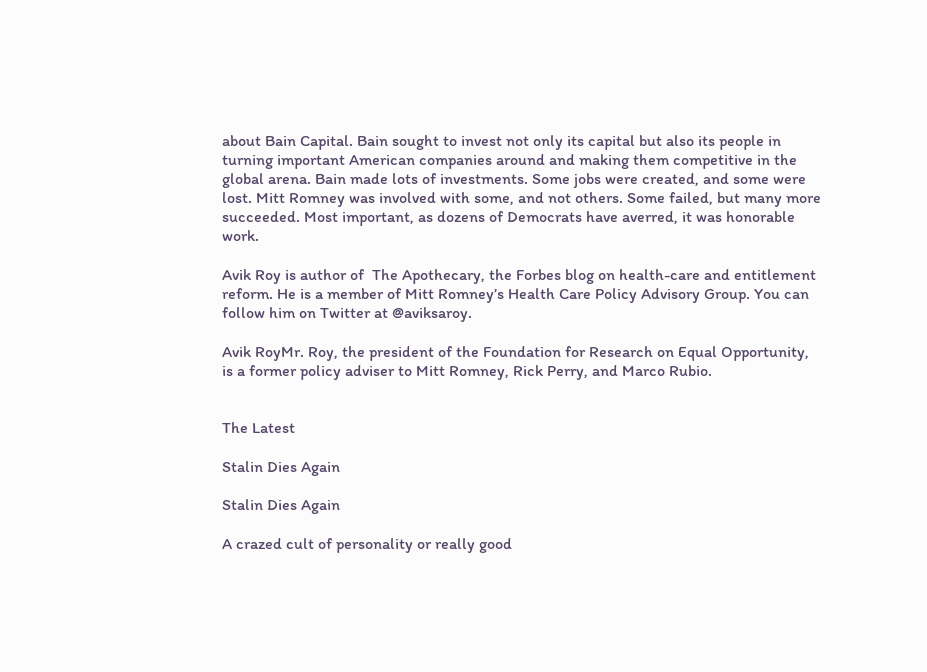about Bain Capital. Bain sought to invest not only its capital but also its people in turning important American companies around and making them competitive in the global arena. Bain made lots of investments. Some jobs were created, and some were lost. Mitt Romney was involved with some, and not others. Some failed, but many more succeeded. Most important, as dozens of Democrats have averred, it was honorable work.

Avik Roy is author of  The Apothecary, the Forbes blog on health-care and entitlement reform. He is a member of Mitt Romney’s Health Care Policy Advisory Group. You can follow him on Twitter at @aviksaroy.

Avik RoyMr. Roy, the president of the Foundation for Research on Equal Opportunity, is a former policy adviser to Mitt Romney, Rick Perry, and Marco Rubio.


The Latest

Stalin Dies Again

Stalin Dies Again

A crazed cult of personality or really good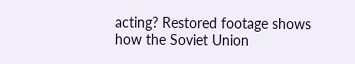acting? Restored footage shows how the Soviet Union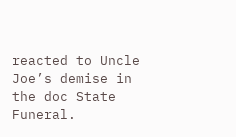reacted to Uncle Joe’s demise in the doc State Funeral.